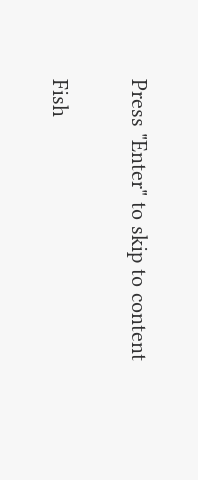Press "Enter" to skip to content

Fish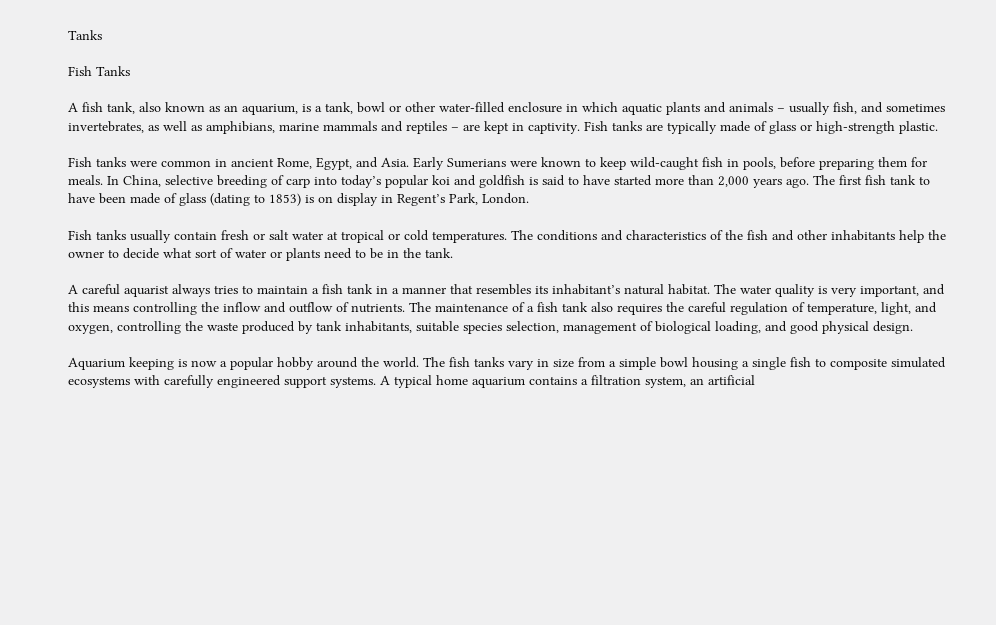Tanks

Fish Tanks

A fish tank, also known as an aquarium, is a tank, bowl or other water-filled enclosure in which aquatic plants and animals – usually fish, and sometimes invertebrates, as well as amphibians, marine mammals and reptiles – are kept in captivity. Fish tanks are typically made of glass or high-strength plastic.

Fish tanks were common in ancient Rome, Egypt, and Asia. Early Sumerians were known to keep wild-caught fish in pools, before preparing them for meals. In China, selective breeding of carp into today’s popular koi and goldfish is said to have started more than 2,000 years ago. The first fish tank to have been made of glass (dating to 1853) is on display in Regent’s Park, London.

Fish tanks usually contain fresh or salt water at tropical or cold temperatures. The conditions and characteristics of the fish and other inhabitants help the owner to decide what sort of water or plants need to be in the tank.

A careful aquarist always tries to maintain a fish tank in a manner that resembles its inhabitant’s natural habitat. The water quality is very important, and this means controlling the inflow and outflow of nutrients. The maintenance of a fish tank also requires the careful regulation of temperature, light, and oxygen, controlling the waste produced by tank inhabitants, suitable species selection, management of biological loading, and good physical design.

Aquarium keeping is now a popular hobby around the world. The fish tanks vary in size from a simple bowl housing a single fish to composite simulated ecosystems with carefully engineered support systems. A typical home aquarium contains a filtration system, an artificial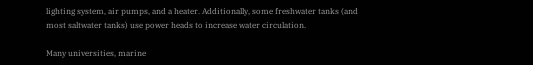lighting system, air pumps, and a heater. Additionally, some freshwater tanks (and most saltwater tanks) use power heads to increase water circulation.

Many universities, marine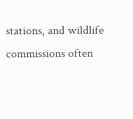stations, and wildlife commissions often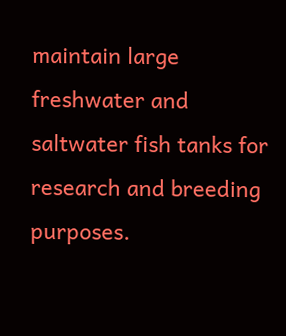maintain large freshwater and saltwater fish tanks for research and breeding purposes.